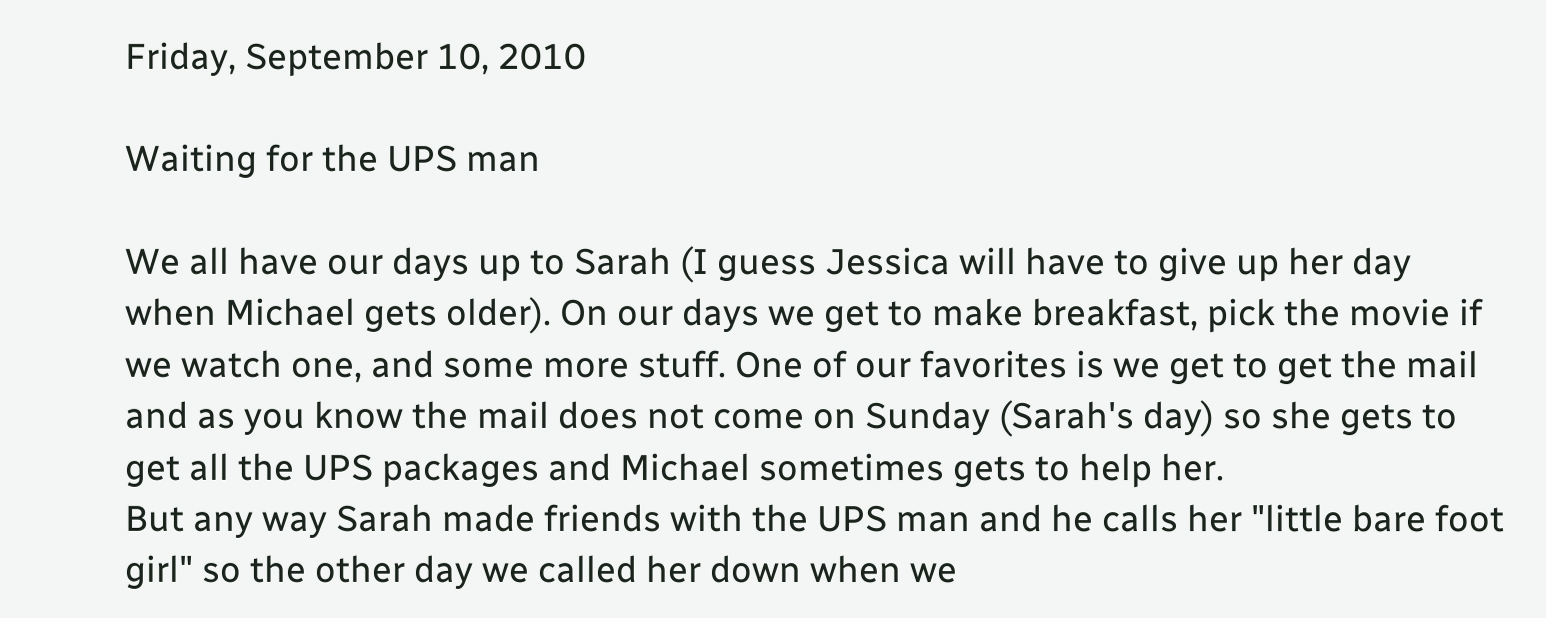Friday, September 10, 2010

Waiting for the UPS man

We all have our days up to Sarah (I guess Jessica will have to give up her day when Michael gets older). On our days we get to make breakfast, pick the movie if we watch one, and some more stuff. One of our favorites is we get to get the mail and as you know the mail does not come on Sunday (Sarah's day) so she gets to get all the UPS packages and Michael sometimes gets to help her.
But any way Sarah made friends with the UPS man and he calls her "little bare foot girl" so the other day we called her down when we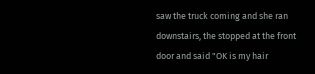saw the truck coming and she ran downstairs, the stopped at the front door and said "OK is my hair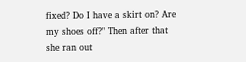fixed? Do I have a skirt on? Are my shoes off?" Then after that she ran out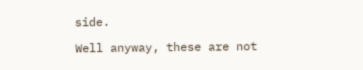side.

Well anyway, these are not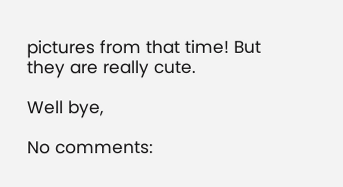pictures from that time! But they are really cute.

Well bye,

No comments: